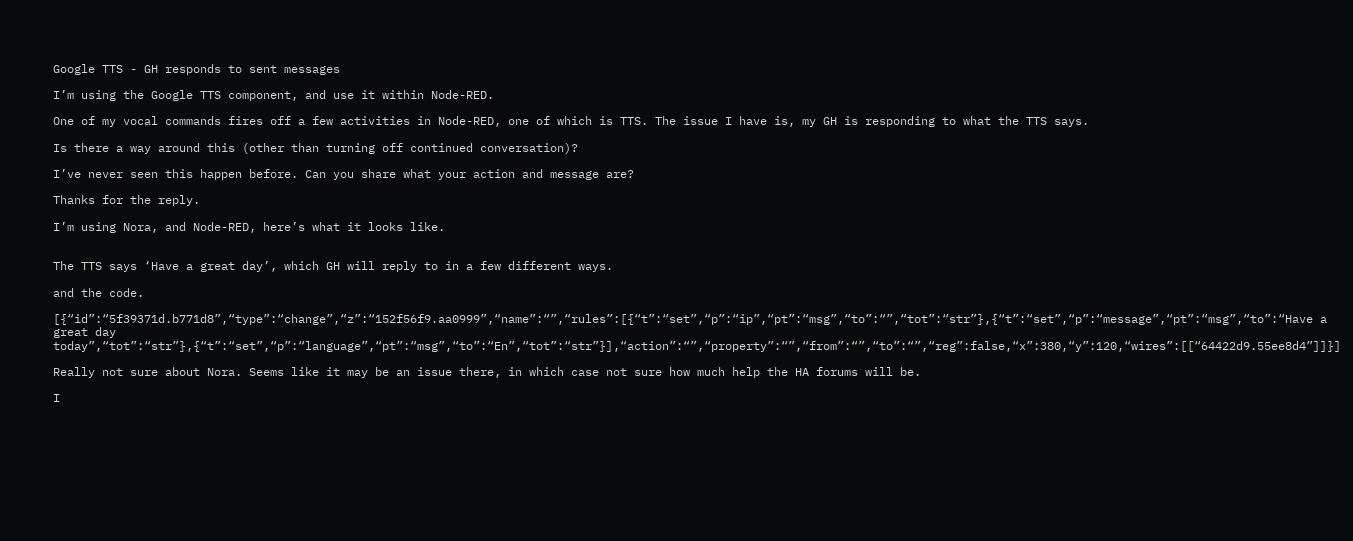Google TTS - GH responds to sent messages

I’m using the Google TTS component, and use it within Node-RED.

One of my vocal commands fires off a few activities in Node-RED, one of which is TTS. The issue I have is, my GH is responding to what the TTS says.

Is there a way around this (other than turning off continued conversation)?

I’ve never seen this happen before. Can you share what your action and message are?

Thanks for the reply.

I’m using Nora, and Node-RED, here’s what it looks like.


The TTS says ‘Have a great day’, which GH will reply to in a few different ways.

and the code.

[{“id”:“5f39371d.b771d8”,“type”:“change”,“z”:“152f56f9.aa0999”,“name”:“”,“rules”:[{“t”:“set”,“p”:“ip”,“pt”:“msg”,“to”:“”,“tot”:“str”},{“t”:“set”,“p”:“message”,“pt”:“msg”,“to”:“Have a great day today”,“tot”:“str”},{“t”:“set”,“p”:“language”,“pt”:“msg”,“to”:“En”,“tot”:“str”}],“action”:“”,“property”:“”,“from”:“”,“to”:“”,“reg”:false,“x”:380,“y”:120,“wires”:[[“64422d9.55ee8d4”]]}]

Really not sure about Nora. Seems like it may be an issue there, in which case not sure how much help the HA forums will be.

I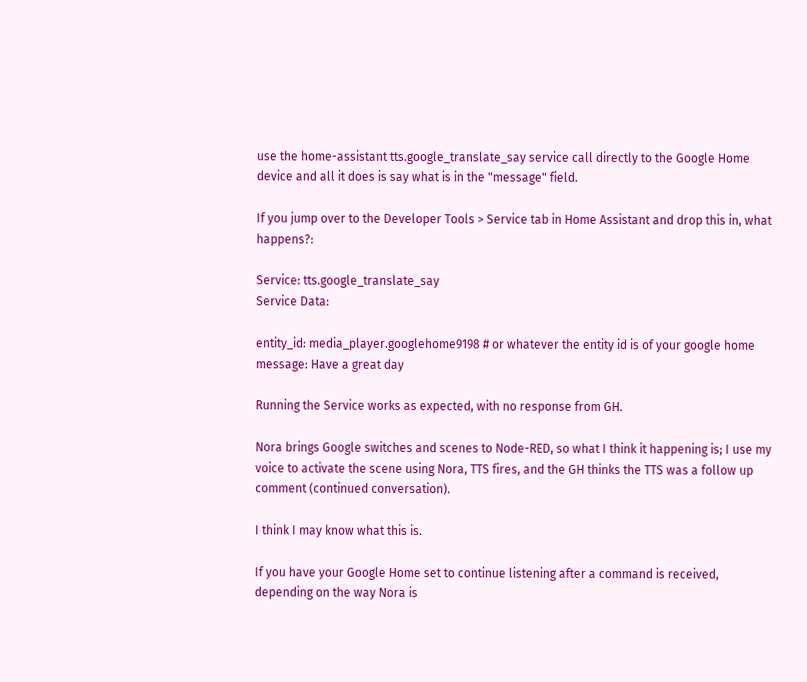use the home-assistant tts.google_translate_say service call directly to the Google Home device and all it does is say what is in the "message" field.

If you jump over to the Developer Tools > Service tab in Home Assistant and drop this in, what happens?:

Service: tts.google_translate_say
Service Data:

entity_id: media_player.googlehome9198 # or whatever the entity id is of your google home
message: Have a great day

Running the Service works as expected, with no response from GH.

Nora brings Google switches and scenes to Node-RED, so what I think it happening is; I use my voice to activate the scene using Nora, TTS fires, and the GH thinks the TTS was a follow up comment (continued conversation).

I think I may know what this is.

If you have your Google Home set to continue listening after a command is received, depending on the way Nora is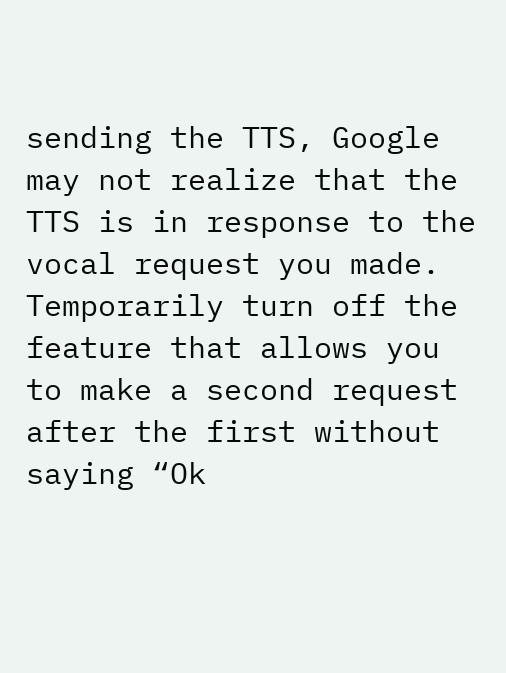sending the TTS, Google may not realize that the TTS is in response to the vocal request you made. Temporarily turn off the feature that allows you to make a second request after the first without saying “Ok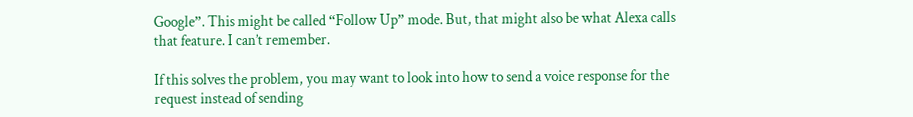Google”. This might be called “Follow Up” mode. But, that might also be what Alexa calls that feature. I can’t remember.

If this solves the problem, you may want to look into how to send a voice response for the request instead of sending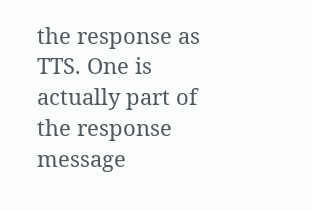the response as TTS. One is actually part of the response message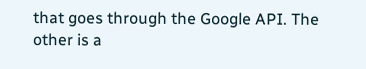that goes through the Google API. The other is a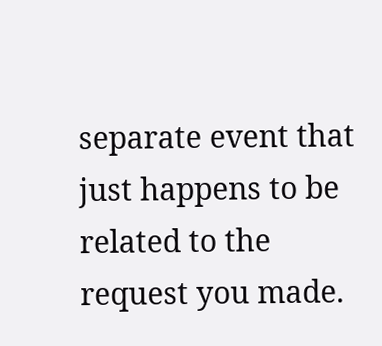separate event that just happens to be related to the request you made.